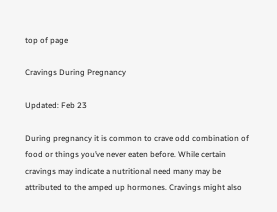top of page

Cravings During Pregnancy

Updated: Feb 23

During pregnancy it is common to crave odd combination of food or things you’ve never eaten before. While certain cravings may indicate a nutritional need many may be attributed to the amped up hormones. Cravings might also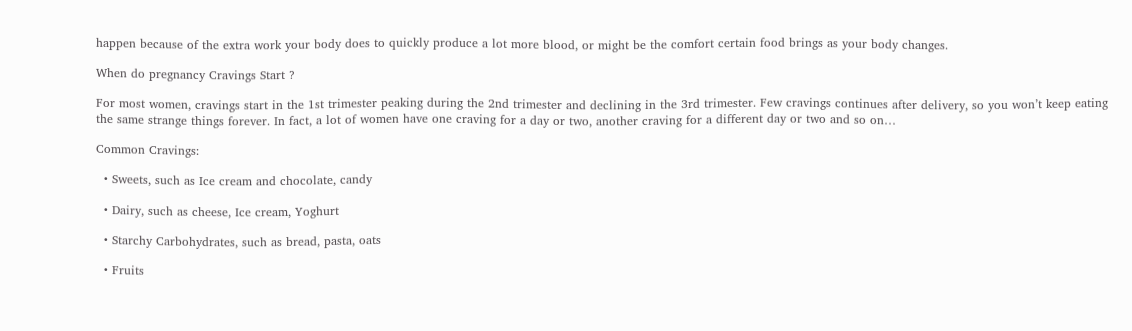happen because of the extra work your body does to quickly produce a lot more blood, or might be the comfort certain food brings as your body changes.

When do pregnancy Cravings Start ?

For most women, cravings start in the 1st trimester peaking during the 2nd trimester and declining in the 3rd trimester. Few cravings continues after delivery, so you won’t keep eating the same strange things forever. In fact, a lot of women have one craving for a day or two, another craving for a different day or two and so on…

Common Cravings:

  • Sweets, such as Ice cream and chocolate, candy

  • Dairy, such as cheese, Ice cream, Yoghurt

  • Starchy Carbohydrates, such as bread, pasta, oats

  • Fruits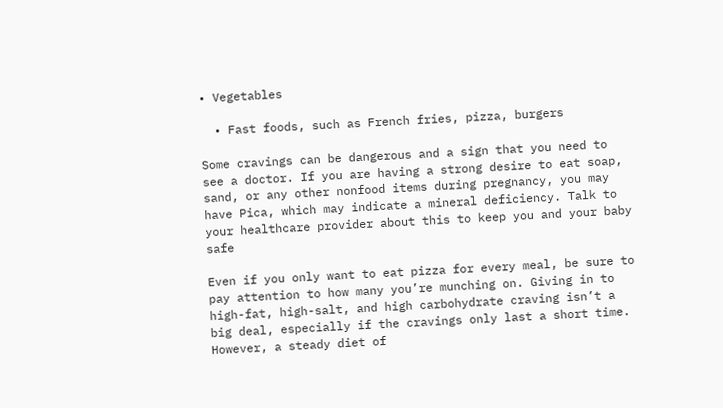• Vegetables

  • Fast foods, such as French fries, pizza, burgers

Some cravings can be dangerous and a sign that you need to see a doctor. If you are having a strong desire to eat soap, sand, or any other nonfood items during pregnancy, you may have Pica, which may indicate a mineral deficiency. Talk to your healthcare provider about this to keep you and your baby safe

Even if you only want to eat pizza for every meal, be sure to pay attention to how many you’re munching on. Giving in to high-fat, high-salt, and high carbohydrate craving isn’t a big deal, especially if the cravings only last a short time. However, a steady diet of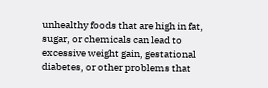unhealthy foods that are high in fat, sugar, or chemicals can lead to excessive weight gain, gestational diabetes, or other problems that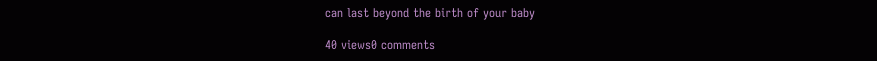can last beyond the birth of your baby

40 views0 comments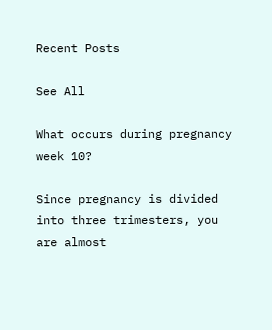Recent Posts

See All

What occurs during pregnancy week 10?

Since pregnancy is divided into three trimesters, you are almost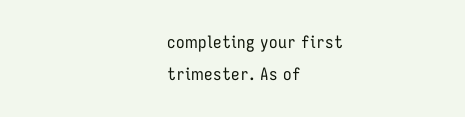completing your first trimester. As of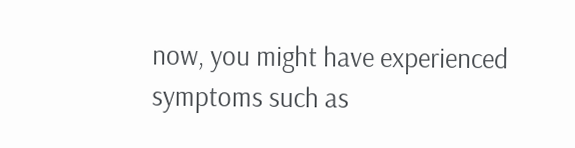now, you might have experienced symptoms such as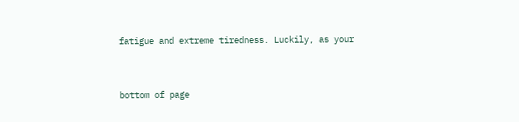fatigue and extreme tiredness. Luckily, as your


bottom of page